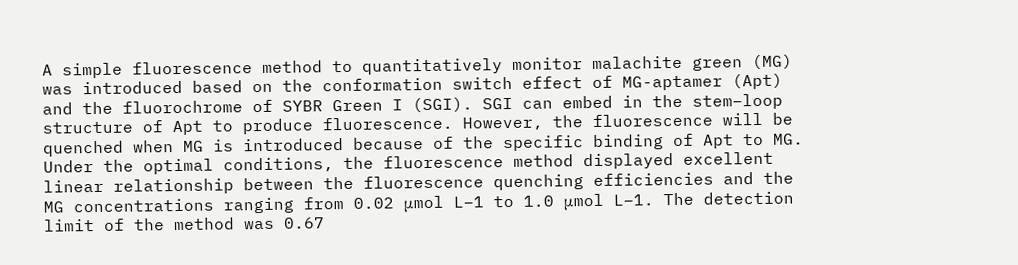A simple fluorescence method to quantitatively monitor malachite green (MG) was introduced based on the conformation switch effect of MG-aptamer (Apt) and the fluorochrome of SYBR Green I (SGI). SGI can embed in the stem–loop structure of Apt to produce fluorescence. However, the fluorescence will be quenched when MG is introduced because of the specific binding of Apt to MG. Under the optimal conditions, the fluorescence method displayed excellent linear relationship between the fluorescence quenching efficiencies and the MG concentrations ranging from 0.02 μmol L−1 to 1.0 μmol L−1. The detection limit of the method was 0.67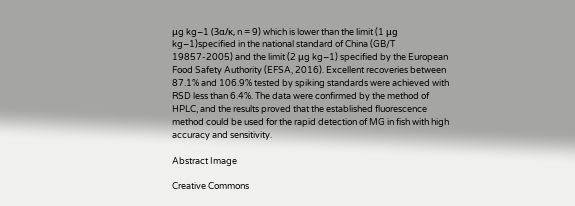μg kg−1 (3α/κ, n = 9) which is lower than the limit (1 μg kg−1)specified in the national standard of China (GB/T 19857-2005) and the limit (2 μg kg−1) specified by the European Food Safety Authority (EFSA, 2016). Excellent recoveries between 87.1% and 106.9% tested by spiking standards were achieved with RSD less than 6.4%. The data were confirmed by the method of HPLC, and the results proved that the established fluorescence method could be used for the rapid detection of MG in fish with high accuracy and sensitivity.

Abstract Image

Creative Commons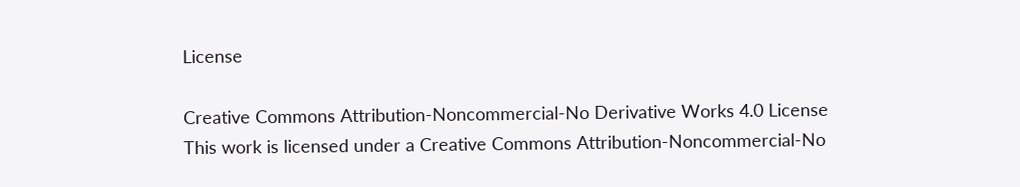License

Creative Commons Attribution-Noncommercial-No Derivative Works 4.0 License
This work is licensed under a Creative Commons Attribution-Noncommercial-No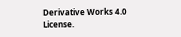Derivative Works 4.0 License.